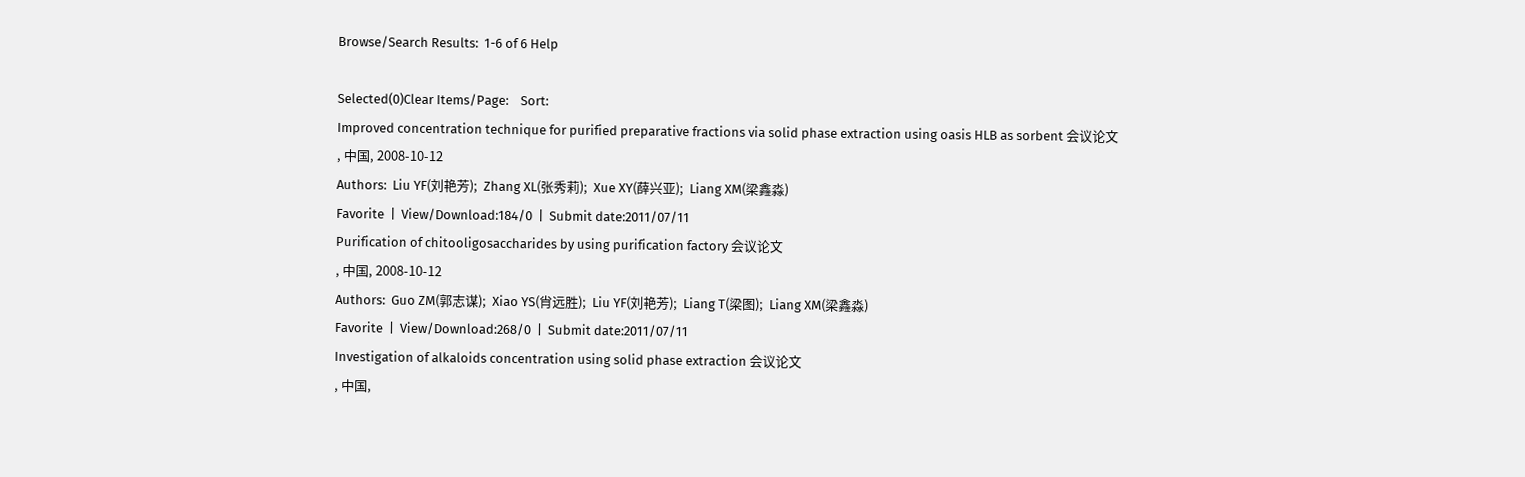Browse/Search Results:  1-6 of 6 Help

Selected(0)Clear Items/Page:    Sort:
Improved concentration technique for purified preparative fractions via solid phase extraction using oasis HLB as sorbent 会议论文
, 中国, 2008-10-12
Authors:  Liu YF(刘艳芳);  Zhang XL(张秀莉);  Xue XY(薛兴亚);  Liang XM(梁鑫淼)
Favorite  |  View/Download:184/0  |  Submit date:2011/07/11
Purification of chitooligosaccharides by using purification factory 会议论文
, 中国, 2008-10-12
Authors:  Guo ZM(郭志谋);  Xiao YS(肖远胜);  Liu YF(刘艳芳);  Liang T(梁图);  Liang XM(梁鑫淼)
Favorite  |  View/Download:268/0  |  Submit date:2011/07/11
Investigation of alkaloids concentration using solid phase extraction 会议论文
, 中国,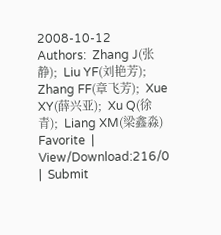2008-10-12
Authors:  Zhang J(张静);  Liu YF(刘艳芳);  Zhang FF(章飞芳);  Xue XY(薛兴亚);  Xu Q(徐青);  Liang XM(梁鑫淼)
Favorite  |  View/Download:216/0  |  Submit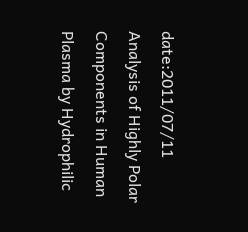date:2011/07/11
Analysis of Highly Polar Components in Human Plasma by Hydrophilic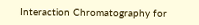Interaction Chromatography for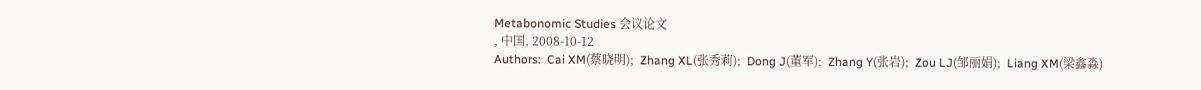Metabonomic Studies 会议论文
, 中国, 2008-10-12
Authors:  Cai XM(蔡晓明);  Zhang XL(张秀莉);  Dong J(董军);  Zhang Y(张岩);  Zou LJ(邹丽娟);  Liang XM(梁鑫淼)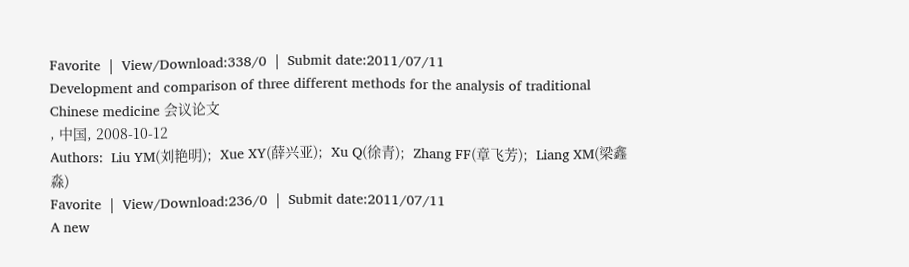Favorite  |  View/Download:338/0  |  Submit date:2011/07/11
Development and comparison of three different methods for the analysis of traditional Chinese medicine 会议论文
, 中国, 2008-10-12
Authors:  Liu YM(刘艳明);  Xue XY(薛兴亚);  Xu Q(徐青);  Zhang FF(章飞芳);  Liang XM(梁鑫淼)
Favorite  |  View/Download:236/0  |  Submit date:2011/07/11
A new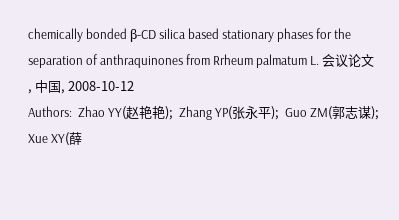chemically bonded β-CD silica based stationary phases for the separation of anthraquinones from Rrheum palmatum L. 会议论文
, 中国, 2008-10-12
Authors:  Zhao YY(赵艳艳);  Zhang YP(张永平);  Guo ZM(郭志谋);  Xue XY(薛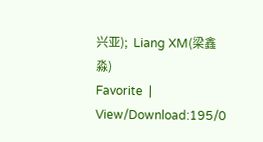兴亚);  Liang XM(梁鑫淼)
Favorite  |  View/Download:195/0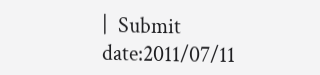|  Submit date:2011/07/11